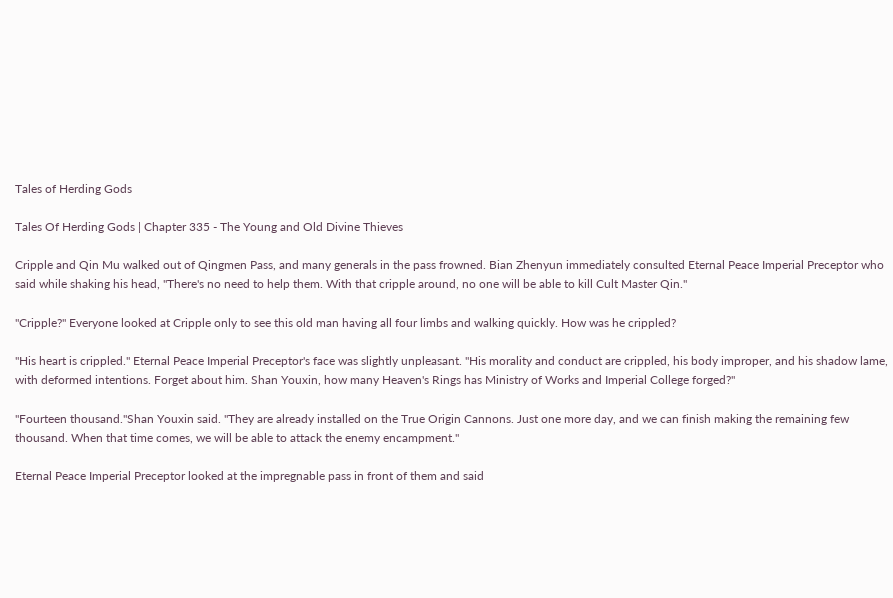Tales of Herding Gods

Tales Of Herding Gods | Chapter 335 - The Young and Old Divine Thieves

Cripple and Qin Mu walked out of Qingmen Pass, and many generals in the pass frowned. Bian Zhenyun immediately consulted Eternal Peace Imperial Preceptor who said while shaking his head, "There's no need to help them. With that cripple around, no one will be able to kill Cult Master Qin."

"Cripple?" Everyone looked at Cripple only to see this old man having all four limbs and walking quickly. How was he crippled?

"His heart is crippled." Eternal Peace Imperial Preceptor's face was slightly unpleasant. "His morality and conduct are crippled, his body improper, and his shadow lame, with deformed intentions. Forget about him. Shan Youxin, how many Heaven's Rings has Ministry of Works and Imperial College forged?"

"Fourteen thousand."Shan Youxin said. "They are already installed on the True Origin Cannons. Just one more day, and we can finish making the remaining few thousand. When that time comes, we will be able to attack the enemy encampment."

Eternal Peace Imperial Preceptor looked at the impregnable pass in front of them and said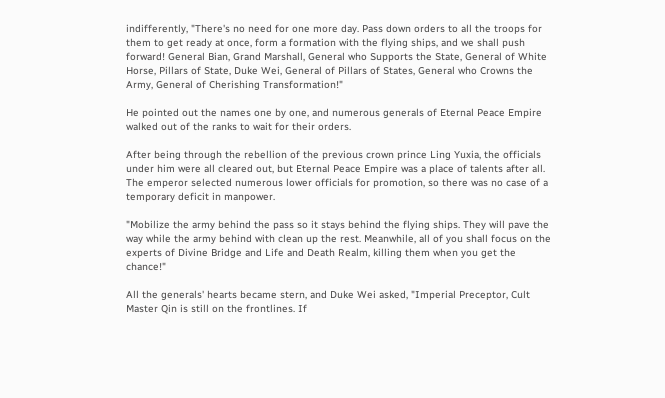indifferently, "There's no need for one more day. Pass down orders to all the troops for them to get ready at once, form a formation with the flying ships, and we shall push forward! General Bian, Grand Marshall, General who Supports the State, General of White Horse, Pillars of State, Duke Wei, General of Pillars of States, General who Crowns the Army, General of Cherishing Transformation!"

He pointed out the names one by one, and numerous generals of Eternal Peace Empire walked out of the ranks to wait for their orders.

After being through the rebellion of the previous crown prince Ling Yuxia, the officials under him were all cleared out, but Eternal Peace Empire was a place of talents after all. The emperor selected numerous lower officials for promotion, so there was no case of a temporary deficit in manpower.

"Mobilize the army behind the pass so it stays behind the flying ships. They will pave the way while the army behind with clean up the rest. Meanwhile, all of you shall focus on the experts of Divine Bridge and Life and Death Realm, killing them when you get the chance!"

All the generals' hearts became stern, and Duke Wei asked, "Imperial Preceptor, Cult Master Qin is still on the frontlines. If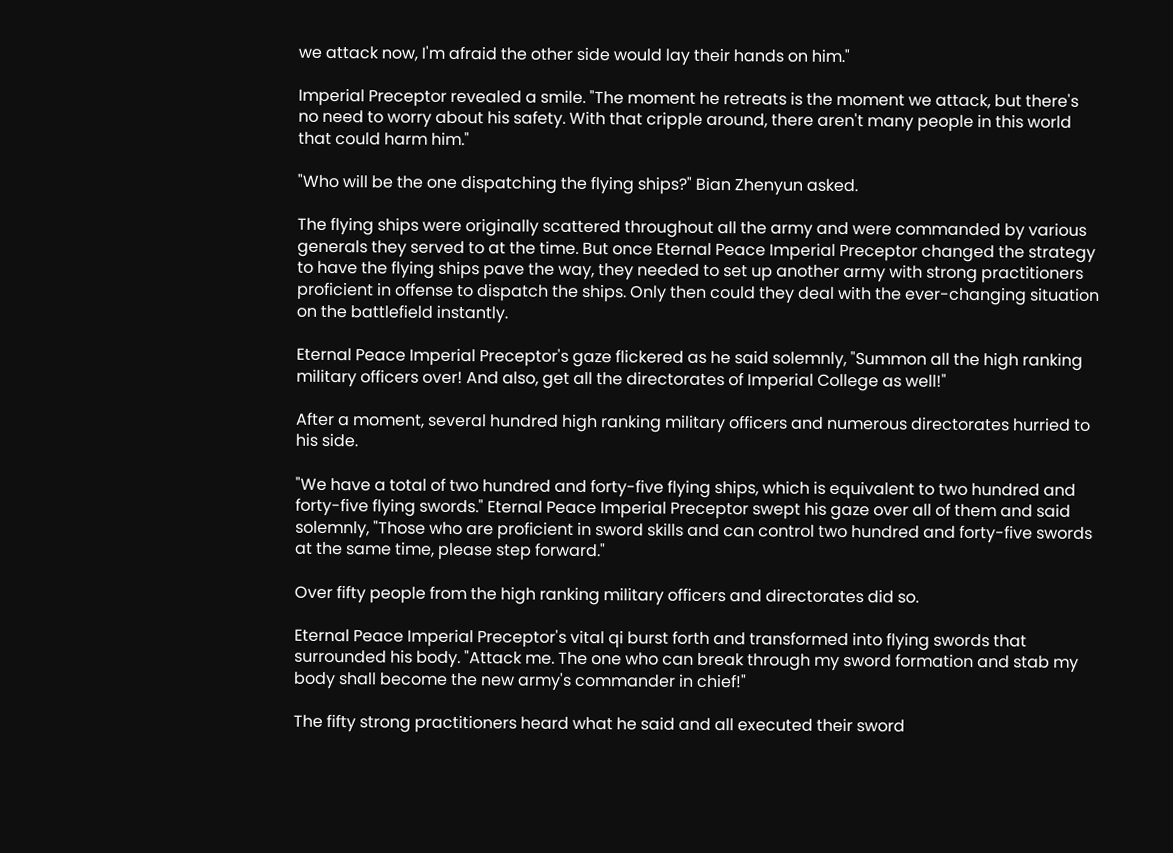we attack now, I'm afraid the other side would lay their hands on him."

Imperial Preceptor revealed a smile. "The moment he retreats is the moment we attack, but there's no need to worry about his safety. With that cripple around, there aren't many people in this world that could harm him."

"Who will be the one dispatching the flying ships?" Bian Zhenyun asked.

The flying ships were originally scattered throughout all the army and were commanded by various generals they served to at the time. But once Eternal Peace Imperial Preceptor changed the strategy to have the flying ships pave the way, they needed to set up another army with strong practitioners proficient in offense to dispatch the ships. Only then could they deal with the ever-changing situation on the battlefield instantly.

Eternal Peace Imperial Preceptor's gaze flickered as he said solemnly, "Summon all the high ranking military officers over! And also, get all the directorates of Imperial College as well!"

After a moment, several hundred high ranking military officers and numerous directorates hurried to his side.

"We have a total of two hundred and forty-five flying ships, which is equivalent to two hundred and forty-five flying swords." Eternal Peace Imperial Preceptor swept his gaze over all of them and said solemnly, "Those who are proficient in sword skills and can control two hundred and forty-five swords at the same time, please step forward."

Over fifty people from the high ranking military officers and directorates did so.

Eternal Peace Imperial Preceptor's vital qi burst forth and transformed into flying swords that surrounded his body. "Attack me. The one who can break through my sword formation and stab my body shall become the new army's commander in chief!"

The fifty strong practitioners heard what he said and all executed their sword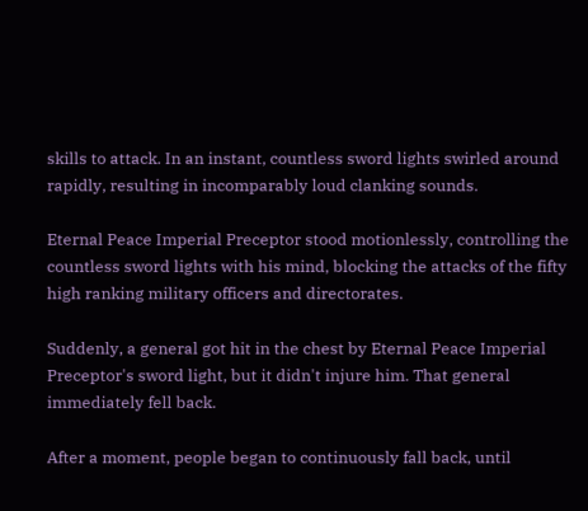skills to attack. In an instant, countless sword lights swirled around rapidly, resulting in incomparably loud clanking sounds.

Eternal Peace Imperial Preceptor stood motionlessly, controlling the countless sword lights with his mind, blocking the attacks of the fifty high ranking military officers and directorates.

Suddenly, a general got hit in the chest by Eternal Peace Imperial Preceptor's sword light, but it didn't injure him. That general immediately fell back.

After a moment, people began to continuously fall back, until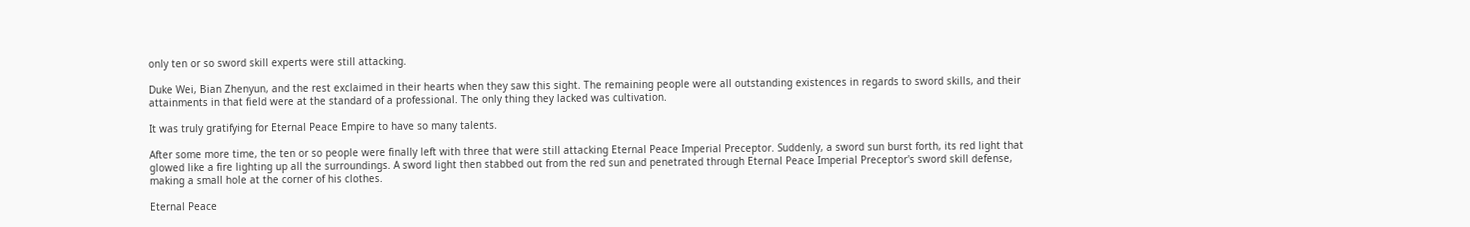only ten or so sword skill experts were still attacking.

Duke Wei, Bian Zhenyun, and the rest exclaimed in their hearts when they saw this sight. The remaining people were all outstanding existences in regards to sword skills, and their attainments in that field were at the standard of a professional. The only thing they lacked was cultivation.

It was truly gratifying for Eternal Peace Empire to have so many talents.

After some more time, the ten or so people were finally left with three that were still attacking Eternal Peace Imperial Preceptor. Suddenly, a sword sun burst forth, its red light that glowed like a fire lighting up all the surroundings. A sword light then stabbed out from the red sun and penetrated through Eternal Peace Imperial Preceptor's sword skill defense, making a small hole at the corner of his clothes.

Eternal Peace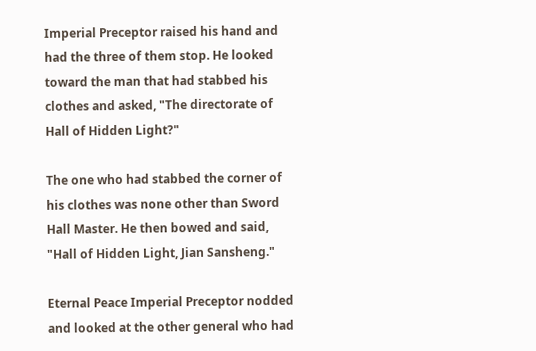Imperial Preceptor raised his hand and had the three of them stop. He looked toward the man that had stabbed his clothes and asked, "The directorate of Hall of Hidden Light?"

The one who had stabbed the corner of his clothes was none other than Sword Hall Master. He then bowed and said, "Hall of Hidden Light, Jian Sansheng."

Eternal Peace Imperial Preceptor nodded and looked at the other general who had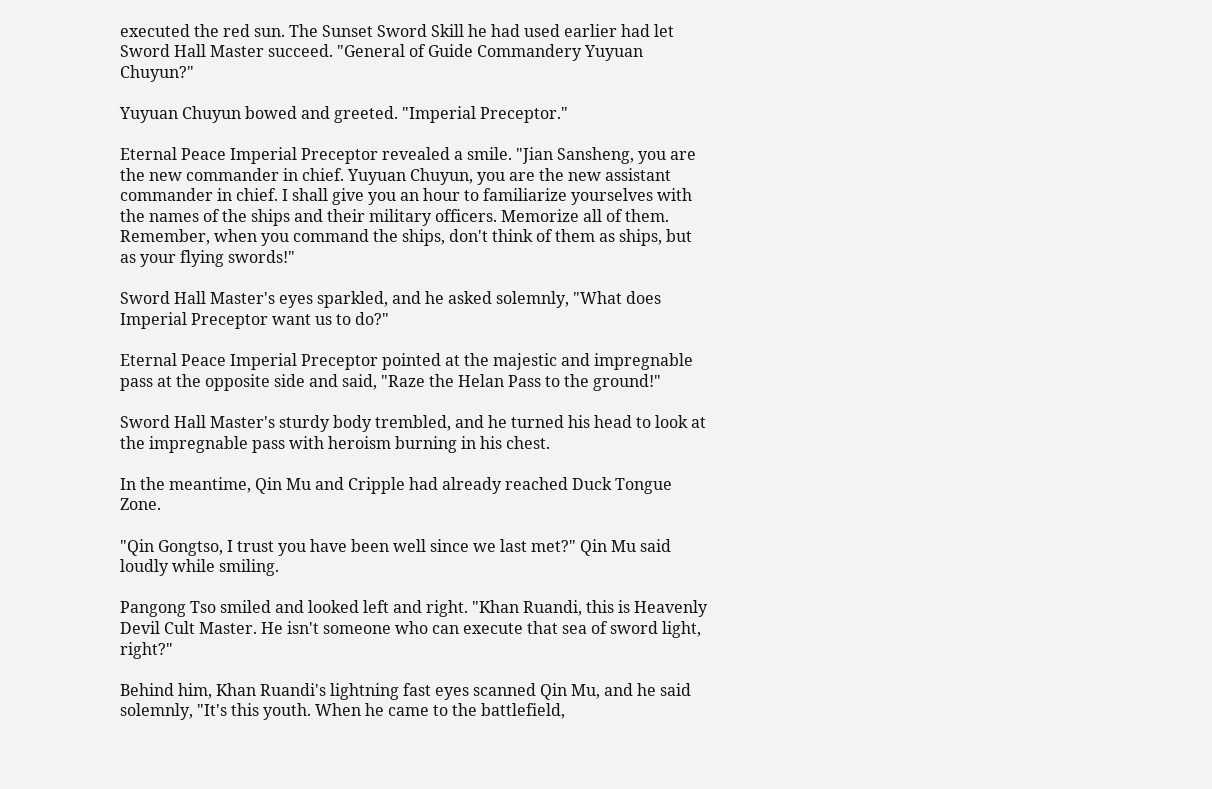executed the red sun. The Sunset Sword Skill he had used earlier had let Sword Hall Master succeed. "General of Guide Commandery Yuyuan Chuyun?"

Yuyuan Chuyun bowed and greeted. "Imperial Preceptor."

Eternal Peace Imperial Preceptor revealed a smile. "Jian Sansheng, you are the new commander in chief. Yuyuan Chuyun, you are the new assistant commander in chief. I shall give you an hour to familiarize yourselves with the names of the ships and their military officers. Memorize all of them. Remember, when you command the ships, don't think of them as ships, but as your flying swords!"

Sword Hall Master's eyes sparkled, and he asked solemnly, "What does Imperial Preceptor want us to do?"

Eternal Peace Imperial Preceptor pointed at the majestic and impregnable pass at the opposite side and said, "Raze the Helan Pass to the ground!"

Sword Hall Master's sturdy body trembled, and he turned his head to look at the impregnable pass with heroism burning in his chest.

In the meantime, Qin Mu and Cripple had already reached Duck Tongue Zone.

"Qin Gongtso, I trust you have been well since we last met?" Qin Mu said loudly while smiling.

Pangong Tso smiled and looked left and right. "Khan Ruandi, this is Heavenly Devil Cult Master. He isn't someone who can execute that sea of sword light, right?"

Behind him, Khan Ruandi's lightning fast eyes scanned Qin Mu, and he said solemnly, "It's this youth. When he came to the battlefield,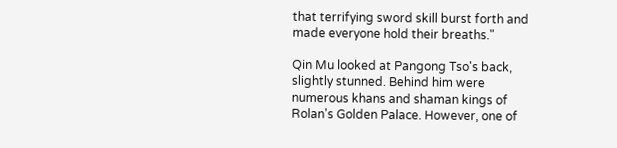that terrifying sword skill burst forth and made everyone hold their breaths."

Qin Mu looked at Pangong Tso's back, slightly stunned. Behind him were numerous khans and shaman kings of Rolan's Golden Palace. However, one of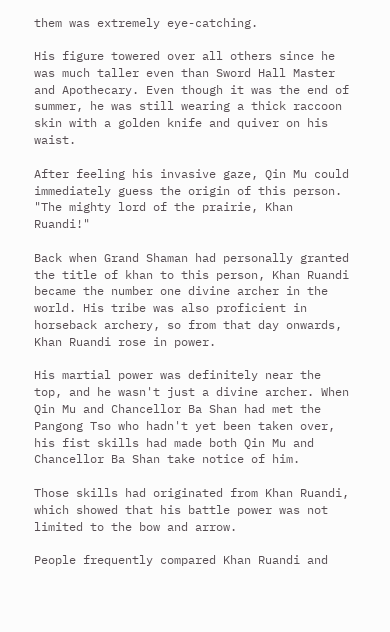them was extremely eye-catching.

His figure towered over all others since he was much taller even than Sword Hall Master and Apothecary. Even though it was the end of summer, he was still wearing a thick raccoon skin with a golden knife and quiver on his waist.

After feeling his invasive gaze, Qin Mu could immediately guess the origin of this person. "The mighty lord of the prairie, Khan Ruandi!"

Back when Grand Shaman had personally granted the title of khan to this person, Khan Ruandi became the number one divine archer in the world. His tribe was also proficient in horseback archery, so from that day onwards, Khan Ruandi rose in power.

His martial power was definitely near the top, and he wasn't just a divine archer. When Qin Mu and Chancellor Ba Shan had met the Pangong Tso who hadn't yet been taken over, his fist skills had made both Qin Mu and Chancellor Ba Shan take notice of him.

Those skills had originated from Khan Ruandi, which showed that his battle power was not limited to the bow and arrow.

People frequently compared Khan Ruandi and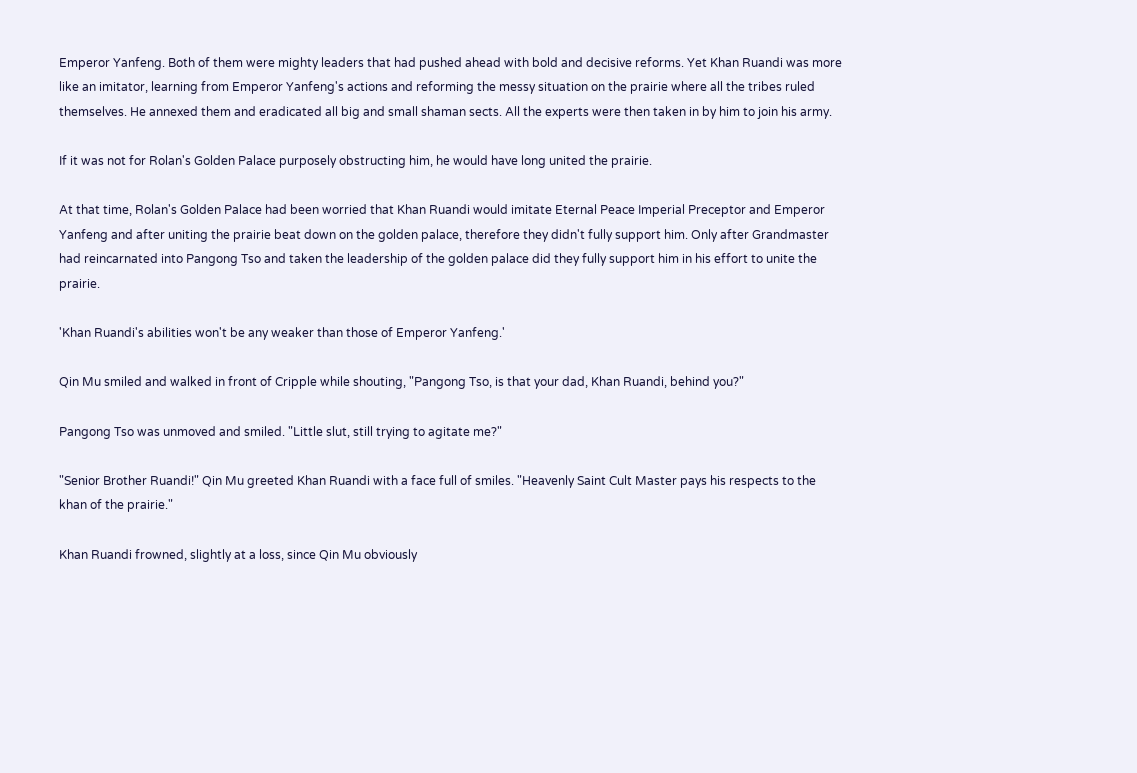Emperor Yanfeng. Both of them were mighty leaders that had pushed ahead with bold and decisive reforms. Yet Khan Ruandi was more like an imitator, learning from Emperor Yanfeng's actions and reforming the messy situation on the prairie where all the tribes ruled themselves. He annexed them and eradicated all big and small shaman sects. All the experts were then taken in by him to join his army.

If it was not for Rolan's Golden Palace purposely obstructing him, he would have long united the prairie.

At that time, Rolan's Golden Palace had been worried that Khan Ruandi would imitate Eternal Peace Imperial Preceptor and Emperor Yanfeng and after uniting the prairie beat down on the golden palace, therefore they didn't fully support him. Only after Grandmaster had reincarnated into Pangong Tso and taken the leadership of the golden palace did they fully support him in his effort to unite the prairie.

'Khan Ruandi's abilities won't be any weaker than those of Emperor Yanfeng.'

Qin Mu smiled and walked in front of Cripple while shouting, "Pangong Tso, is that your dad, Khan Ruandi, behind you?"

Pangong Tso was unmoved and smiled. "Little slut, still trying to agitate me?"

"Senior Brother Ruandi!" Qin Mu greeted Khan Ruandi with a face full of smiles. "Heavenly Saint Cult Master pays his respects to the khan of the prairie."

Khan Ruandi frowned, slightly at a loss, since Qin Mu obviously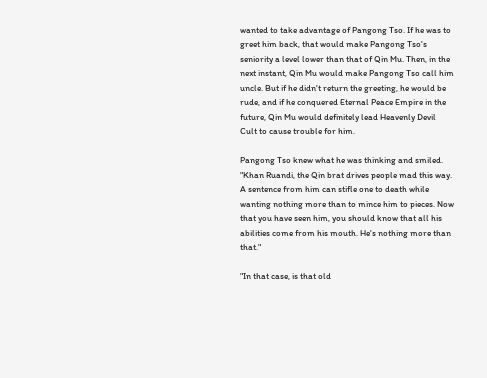wanted to take advantage of Pangong Tso. If he was to greet him back, that would make Pangong Tso's seniority a level lower than that of Qin Mu. Then, in the next instant, Qin Mu would make Pangong Tso call him uncle. But if he didn't return the greeting, he would be rude, and if he conquered Eternal Peace Empire in the future, Qin Mu would definitely lead Heavenly Devil Cult to cause trouble for him.

Pangong Tso knew what he was thinking and smiled. "Khan Ruandi, the Qin brat drives people mad this way. A sentence from him can stifle one to death while wanting nothing more than to mince him to pieces. Now that you have seen him, you should know that all his abilities come from his mouth. He's nothing more than that."

"In that case, is that old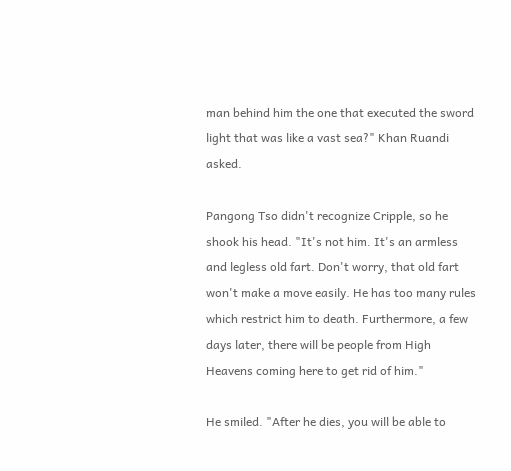man behind him the one that executed the sword light that was like a vast sea?" Khan Ruandi asked.

Pangong Tso didn't recognize Cripple, so he shook his head. "It's not him. It's an armless and legless old fart. Don't worry, that old fart won't make a move easily. He has too many rules which restrict him to death. Furthermore, a few days later, there will be people from High Heavens coming here to get rid of him."

He smiled. "After he dies, you will be able to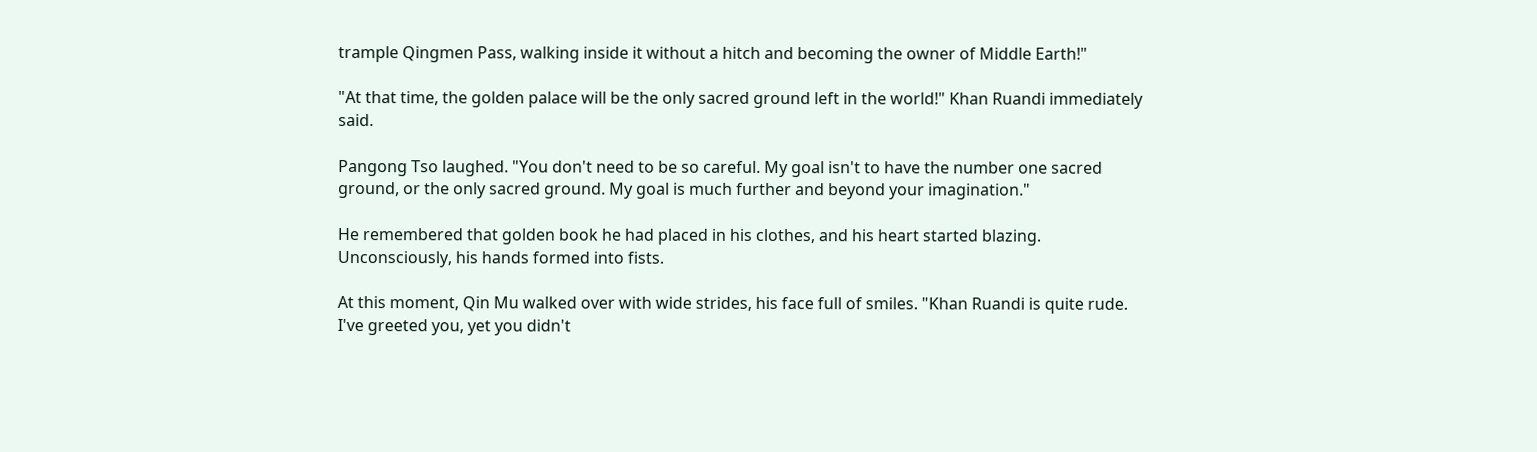trample Qingmen Pass, walking inside it without a hitch and becoming the owner of Middle Earth!"

"At that time, the golden palace will be the only sacred ground left in the world!" Khan Ruandi immediately said.

Pangong Tso laughed. "You don't need to be so careful. My goal isn't to have the number one sacred ground, or the only sacred ground. My goal is much further and beyond your imagination."

He remembered that golden book he had placed in his clothes, and his heart started blazing. Unconsciously, his hands formed into fists.

At this moment, Qin Mu walked over with wide strides, his face full of smiles. "Khan Ruandi is quite rude. I've greeted you, yet you didn't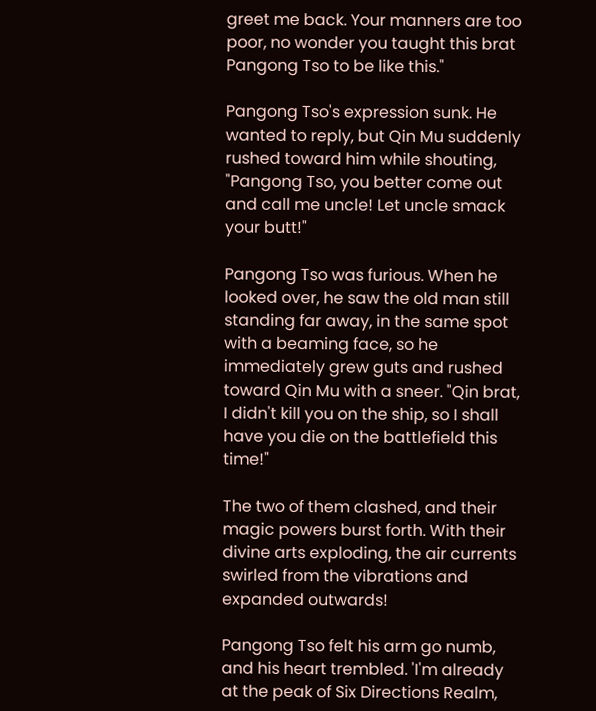greet me back. Your manners are too poor, no wonder you taught this brat Pangong Tso to be like this."

Pangong Tso's expression sunk. He wanted to reply, but Qin Mu suddenly rushed toward him while shouting, "Pangong Tso, you better come out and call me uncle! Let uncle smack your butt!"

Pangong Tso was furious. When he looked over, he saw the old man still standing far away, in the same spot with a beaming face, so he immediately grew guts and rushed toward Qin Mu with a sneer. "Qin brat, I didn't kill you on the ship, so I shall have you die on the battlefield this time!"

The two of them clashed, and their magic powers burst forth. With their divine arts exploding, the air currents swirled from the vibrations and expanded outwards!

Pangong Tso felt his arm go numb, and his heart trembled. 'I'm already at the peak of Six Directions Realm,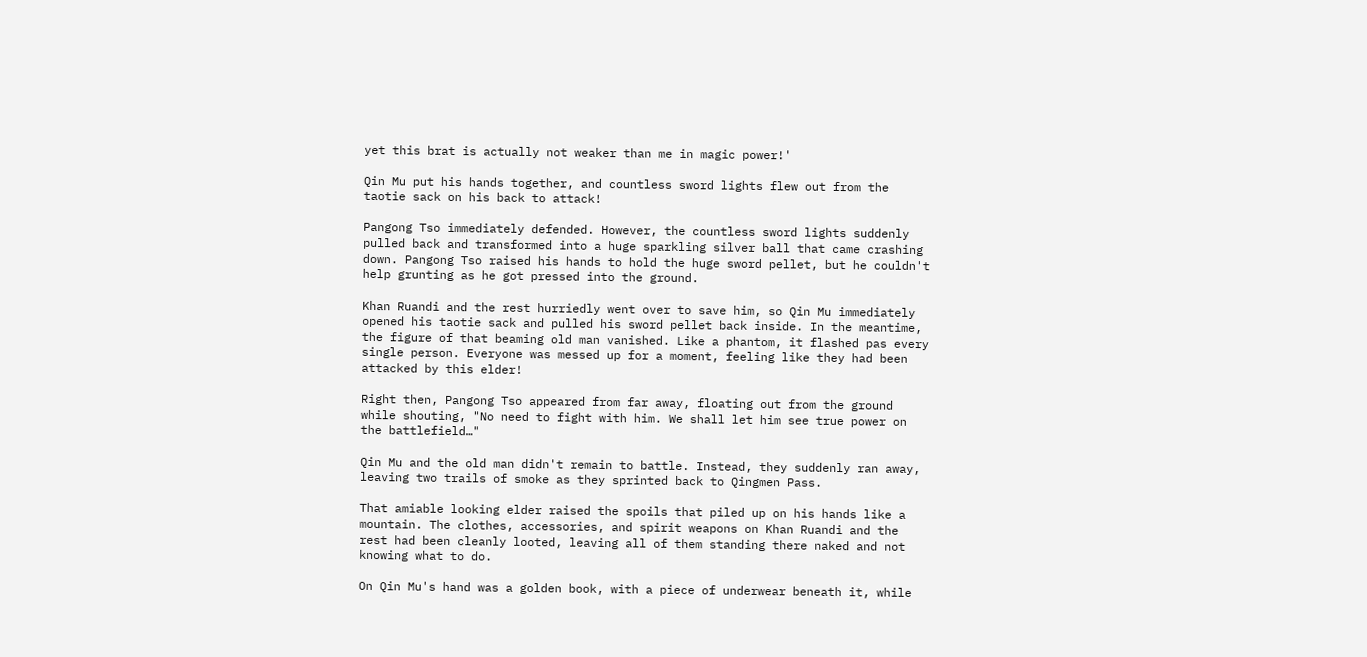yet this brat is actually not weaker than me in magic power!'

Qin Mu put his hands together, and countless sword lights flew out from the taotie sack on his back to attack!

Pangong Tso immediately defended. However, the countless sword lights suddenly pulled back and transformed into a huge sparkling silver ball that came crashing down. Pangong Tso raised his hands to hold the huge sword pellet, but he couldn't help grunting as he got pressed into the ground.

Khan Ruandi and the rest hurriedly went over to save him, so Qin Mu immediately opened his taotie sack and pulled his sword pellet back inside. In the meantime, the figure of that beaming old man vanished. Like a phantom, it flashed pas every single person. Everyone was messed up for a moment, feeling like they had been attacked by this elder!

Right then, Pangong Tso appeared from far away, floating out from the ground while shouting, "No need to fight with him. We shall let him see true power on the battlefield…"

Qin Mu and the old man didn't remain to battle. Instead, they suddenly ran away, leaving two trails of smoke as they sprinted back to Qingmen Pass.

That amiable looking elder raised the spoils that piled up on his hands like a mountain. The clothes, accessories, and spirit weapons on Khan Ruandi and the rest had been cleanly looted, leaving all of them standing there naked and not knowing what to do.

On Qin Mu's hand was a golden book, with a piece of underwear beneath it, while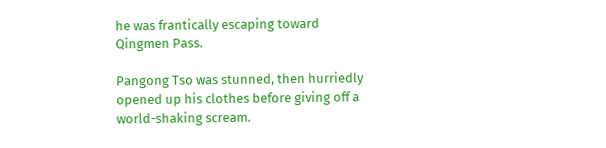he was frantically escaping toward Qingmen Pass.

Pangong Tso was stunned, then hurriedly opened up his clothes before giving off a world-shaking scream.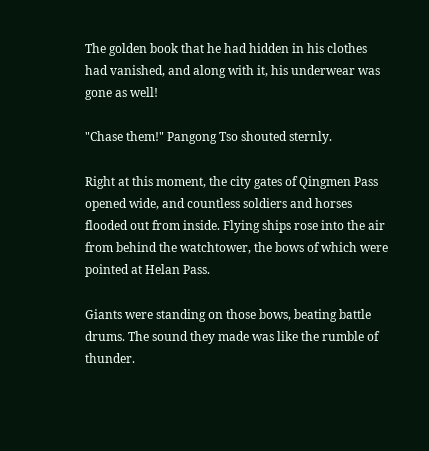The golden book that he had hidden in his clothes had vanished, and along with it, his underwear was gone as well!

"Chase them!" Pangong Tso shouted sternly.

Right at this moment, the city gates of Qingmen Pass opened wide, and countless soldiers and horses flooded out from inside. Flying ships rose into the air from behind the watchtower, the bows of which were pointed at Helan Pass.

Giants were standing on those bows, beating battle drums. The sound they made was like the rumble of thunder.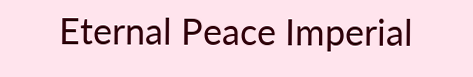Eternal Peace Imperial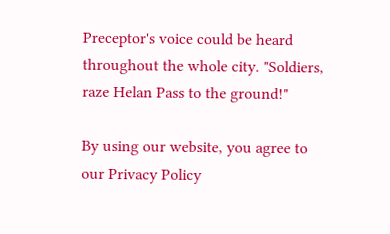Preceptor's voice could be heard throughout the whole city. "Soldiers, raze Helan Pass to the ground!"

By using our website, you agree to our Privacy Policy